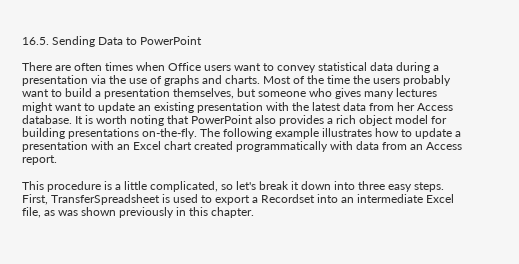16.5. Sending Data to PowerPoint

There are often times when Office users want to convey statistical data during a presentation via the use of graphs and charts. Most of the time the users probably want to build a presentation themselves, but someone who gives many lectures might want to update an existing presentation with the latest data from her Access database. It is worth noting that PowerPoint also provides a rich object model for building presentations on-the-fly. The following example illustrates how to update a presentation with an Excel chart created programmatically with data from an Access report.

This procedure is a little complicated, so let's break it down into three easy steps. First, TransferSpreadsheet is used to export a Recordset into an intermediate Excel file, as was shown previously in this chapter.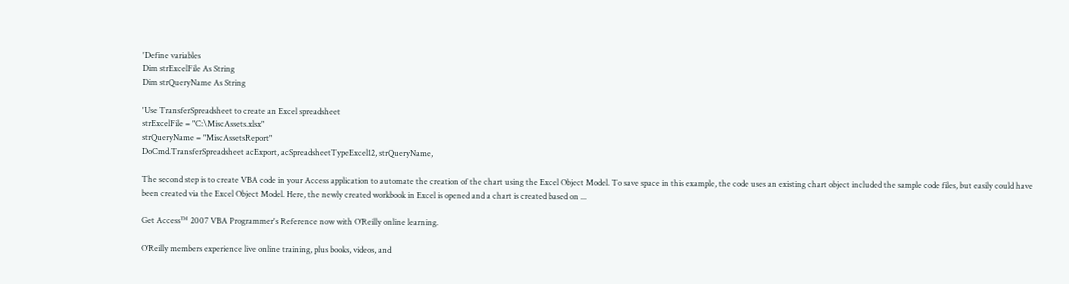'Define variables
Dim strExcelFile As String
Dim strQueryName As String

'Use TransferSpreadsheet to create an Excel spreadsheet
strExcelFile = "C:\MiscAssets.xlsx"
strQueryName = "MiscAssetsReport"
DoCmd.TransferSpreadsheet acExport, acSpreadsheetTypeExcel12, strQueryName,

The second step is to create VBA code in your Access application to automate the creation of the chart using the Excel Object Model. To save space in this example, the code uses an existing chart object included the sample code files, but easily could have been created via the Excel Object Model. Here, the newly created workbook in Excel is opened and a chart is created based on ...

Get Access™ 2007 VBA Programmer's Reference now with O’Reilly online learning.

O’Reilly members experience live online training, plus books, videos, and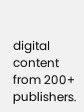digital content from 200+ publishers.